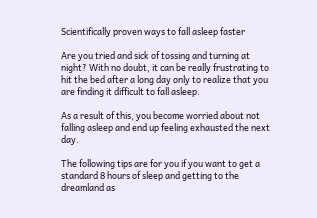Scientifically proven ways to fall asleep faster

Are you tried and sick of tossing and turning at night? With no doubt, it can be really frustrating to hit the bed after a long day only to realize that you are finding it difficult to fall asleep.

As a result of this, you become worried about not falling asleep and end up feeling exhausted the next day.

The following tips are for you if you want to get a standard 8 hours of sleep and getting to the dreamland as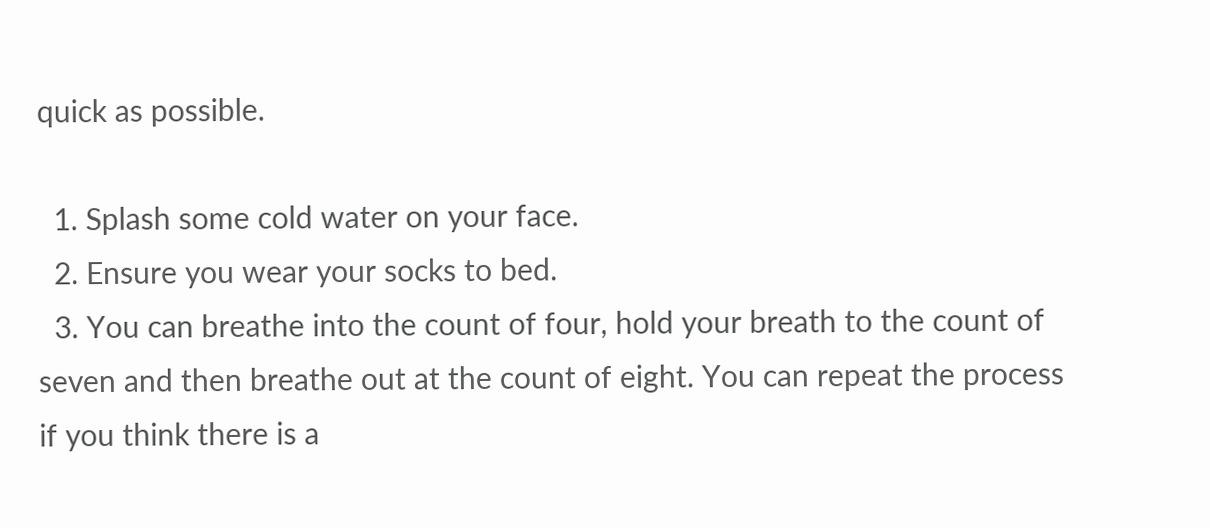quick as possible.

  1. Splash some cold water on your face.
  2. Ensure you wear your socks to bed.
  3. You can breathe into the count of four, hold your breath to the count of seven and then breathe out at the count of eight. You can repeat the process if you think there is a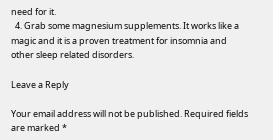need for it.
  4. Grab some magnesium supplements. It works like a magic and it is a proven treatment for insomnia and other sleep related disorders.

Leave a Reply

Your email address will not be published. Required fields are marked *